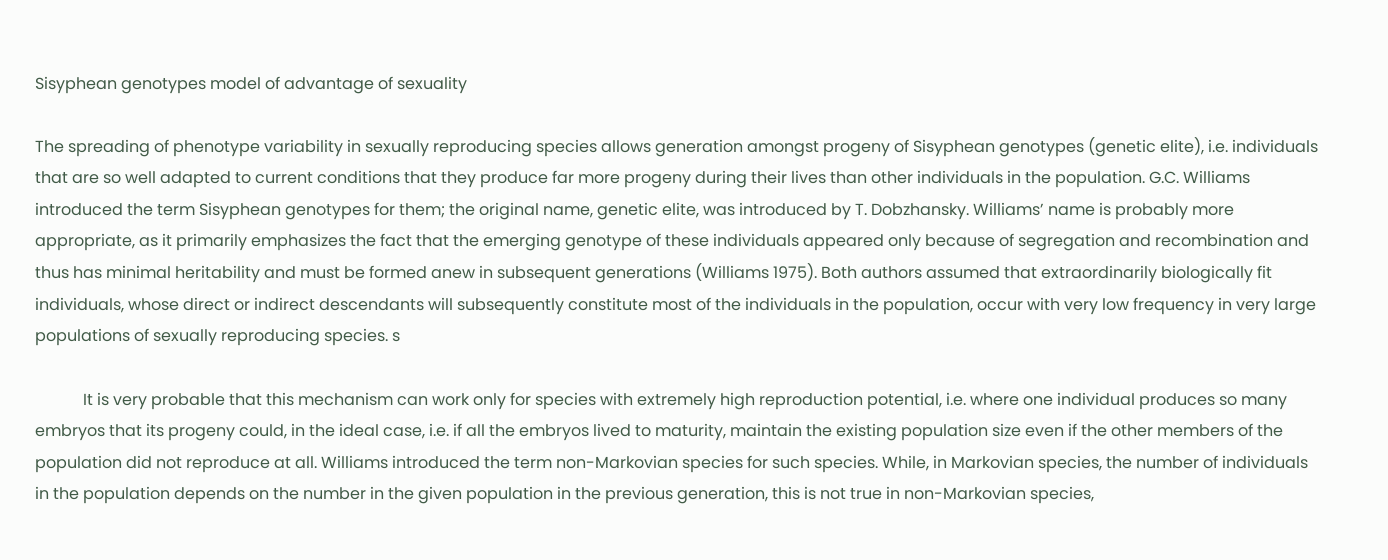Sisyphean genotypes model of advantage of sexuality

The spreading of phenotype variability in sexually reproducing species allows generation amongst progeny of Sisyphean genotypes (genetic elite), i.e. individuals that are so well adapted to current conditions that they produce far more progeny during their lives than other individuals in the population. G.C. Williams introduced the term Sisyphean genotypes for them; the original name, genetic elite, was introduced by T. Dobzhansky. Williams’ name is probably more appropriate, as it primarily emphasizes the fact that the emerging genotype of these individuals appeared only because of segregation and recombination and thus has minimal heritability and must be formed anew in subsequent generations (Williams 1975). Both authors assumed that extraordinarily biologically fit individuals, whose direct or indirect descendants will subsequently constitute most of the individuals in the population, occur with very low frequency in very large populations of sexually reproducing species. s

            It is very probable that this mechanism can work only for species with extremely high reproduction potential, i.e. where one individual produces so many embryos that its progeny could, in the ideal case, i.e. if all the embryos lived to maturity, maintain the existing population size even if the other members of the population did not reproduce at all. Williams introduced the term non-Markovian species for such species. While, in Markovian species, the number of individuals in the population depends on the number in the given population in the previous generation, this is not true in non-Markovian species,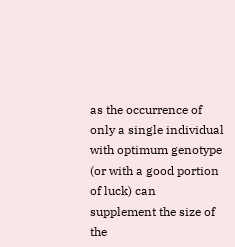as the occurrence of only a single individual with optimum genotype (or with a good portion of luck) can supplement the size of the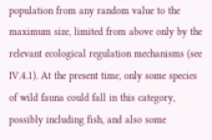population from any random value to the maximum size, limited from above only by the relevant ecological regulation mechanisms (see IV.4.1). At the present time, only some species of wild fauna could fall in this category, possibly including fish, and also some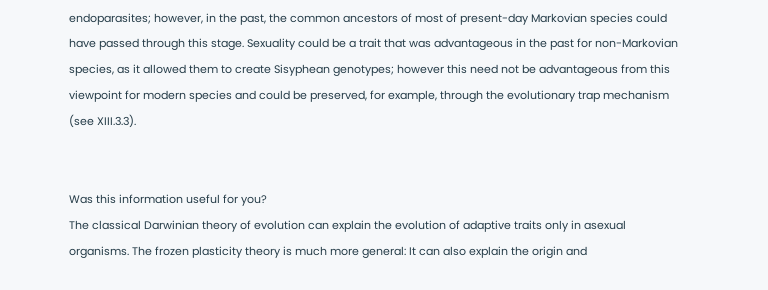endoparasites; however, in the past, the common ancestors of most of present-day Markovian species could have passed through this stage. Sexuality could be a trait that was advantageous in the past for non-Markovian species, as it allowed them to create Sisyphean genotypes; however this need not be advantageous from this viewpoint for modern species and could be preserved, for example, through the evolutionary trap mechanism (see XIII.3.3).


Was this information useful for you?
The classical Darwinian theory of evolution can explain the evolution of adaptive traits only in asexual organisms. The frozen plasticity theory is much more general: It can also explain the origin and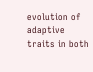evolution of adaptive traits in both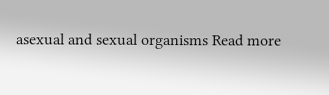asexual and sexual organisms Read more